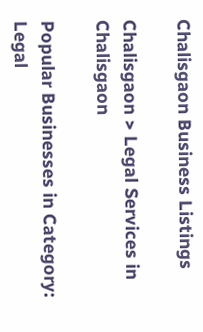Chalisgaon Business Listings

Chalisgaon > Legal Services in Chalisgaon

Popular Businesses in Category: Legal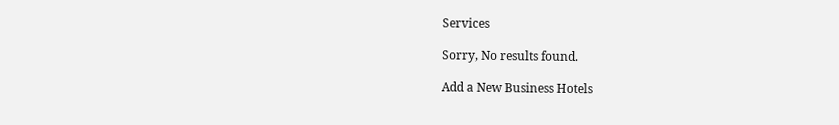Services

Sorry, No results found.

Add a New Business Hotels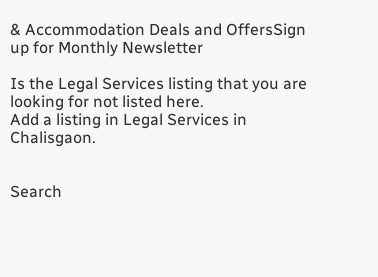& Accommodation Deals and OffersSign up for Monthly Newsletter

Is the Legal Services listing that you are looking for not listed here.
Add a listing in Legal Services in Chalisgaon.


Search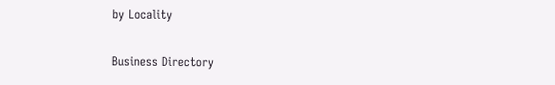by Locality

Business Directory